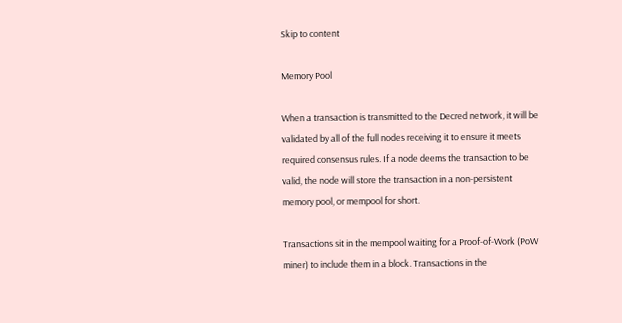Skip to content

Memory Pool

When a transaction is transmitted to the Decred network, it will be validated by all of the full nodes receiving it to ensure it meets required consensus rules. If a node deems the transaction to be valid, the node will store the transaction in a non-persistent memory pool, or mempool for short.

Transactions sit in the mempool waiting for a Proof-of-Work (PoW miner) to include them in a block. Transactions in the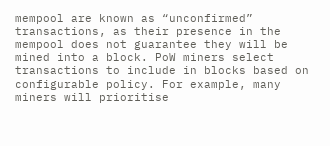mempool are known as “unconfirmed” transactions, as their presence in the mempool does not guarantee they will be mined into a block. PoW miners select transactions to include in blocks based on configurable policy. For example, many miners will prioritise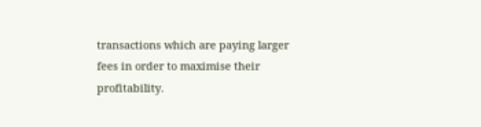transactions which are paying larger fees in order to maximise their profitability.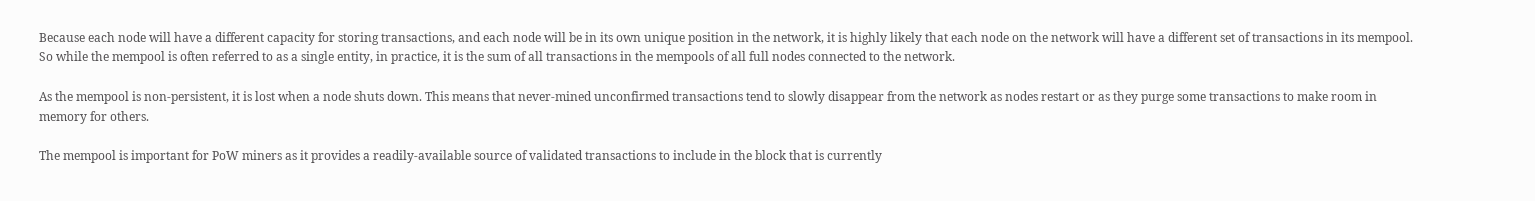Because each node will have a different capacity for storing transactions, and each node will be in its own unique position in the network, it is highly likely that each node on the network will have a different set of transactions in its mempool. So while the mempool is often referred to as a single entity, in practice, it is the sum of all transactions in the mempools of all full nodes connected to the network.

As the mempool is non-persistent, it is lost when a node shuts down. This means that never-mined unconfirmed transactions tend to slowly disappear from the network as nodes restart or as they purge some transactions to make room in memory for others.

The mempool is important for PoW miners as it provides a readily-available source of validated transactions to include in the block that is currently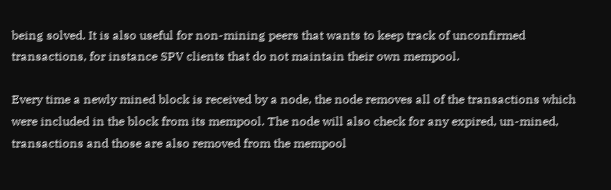being solved. It is also useful for non-mining peers that wants to keep track of unconfirmed transactions, for instance SPV clients that do not maintain their own mempool.

Every time a newly mined block is received by a node, the node removes all of the transactions which were included in the block from its mempool. The node will also check for any expired, un-mined, transactions and those are also removed from the mempool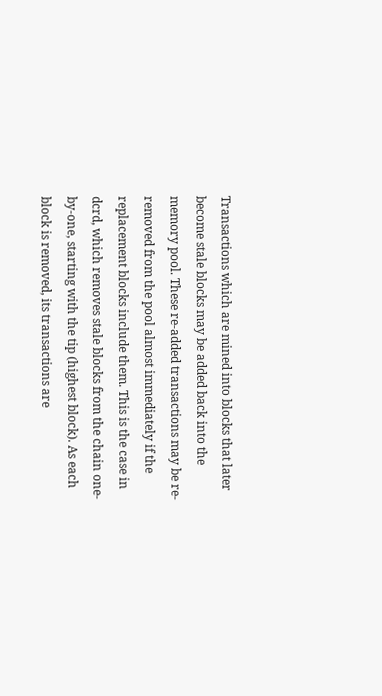Transactions which are mined into blocks that later become stale blocks may be added back into the memory pool. These re-added transactions may be re-removed from the pool almost immediately if the replacement blocks include them. This is the case in dcrd, which removes stale blocks from the chain one-by-one, starting with the tip (highest block). As each block is removed, its transactions are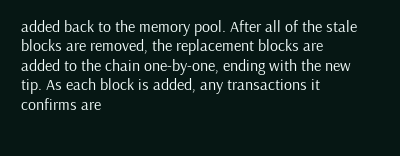added back to the memory pool. After all of the stale blocks are removed, the replacement blocks are added to the chain one-by-one, ending with the new tip. As each block is added, any transactions it confirms are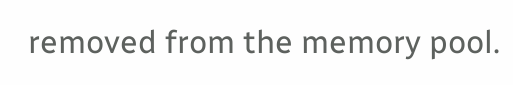removed from the memory pool.